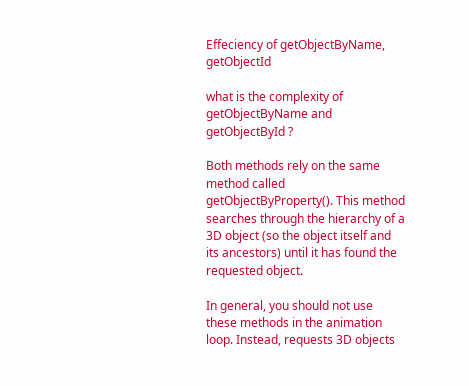Effeciency of getObjectByName, getObjectId

what is the complexity of getObjectByName and getObjectById ?

Both methods rely on the same method called getObjectByProperty(). This method searches through the hierarchy of a 3D object (so the object itself and its ancestors) until it has found the requested object.

In general, you should not use these methods in the animation loop. Instead, requests 3D objects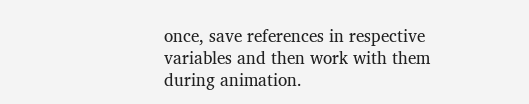once, save references in respective variables and then work with them during animation.